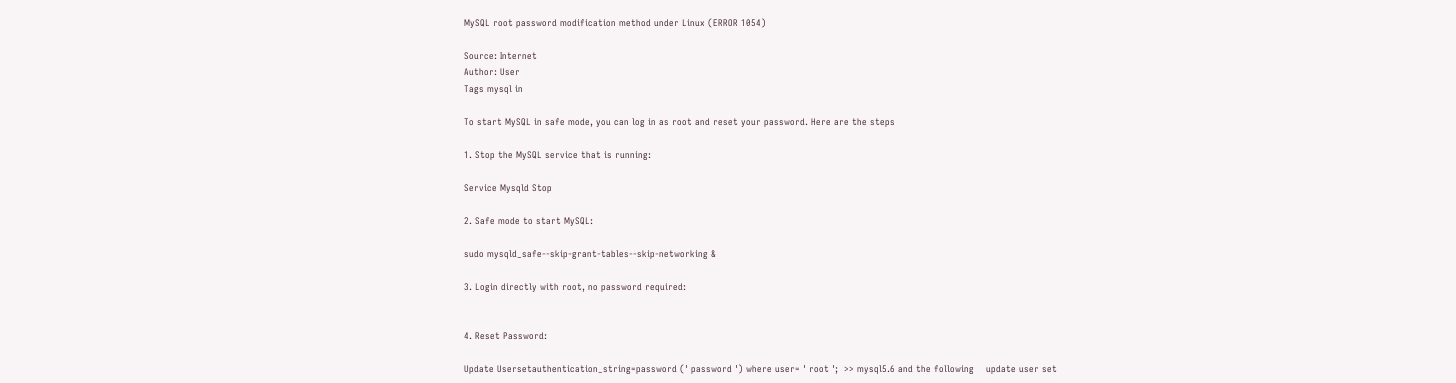MySQL root password modification method under Linux (ERROR 1054)

Source: Internet
Author: User
Tags mysql in

To start MySQL in safe mode, you can log in as root and reset your password. Here are the steps

1. Stop the MySQL service that is running:

Service Mysqld Stop

2. Safe mode to start MySQL:

sudo mysqld_safe--skip-grant-tables--skip-networking &

3. Login directly with root, no password required:


4. Reset Password:

Update Usersetauthentication_string=password (' password ') where user= ' root ';  >> mysql5.6 and the following    update user set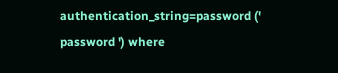authentication_string=password (' password ') where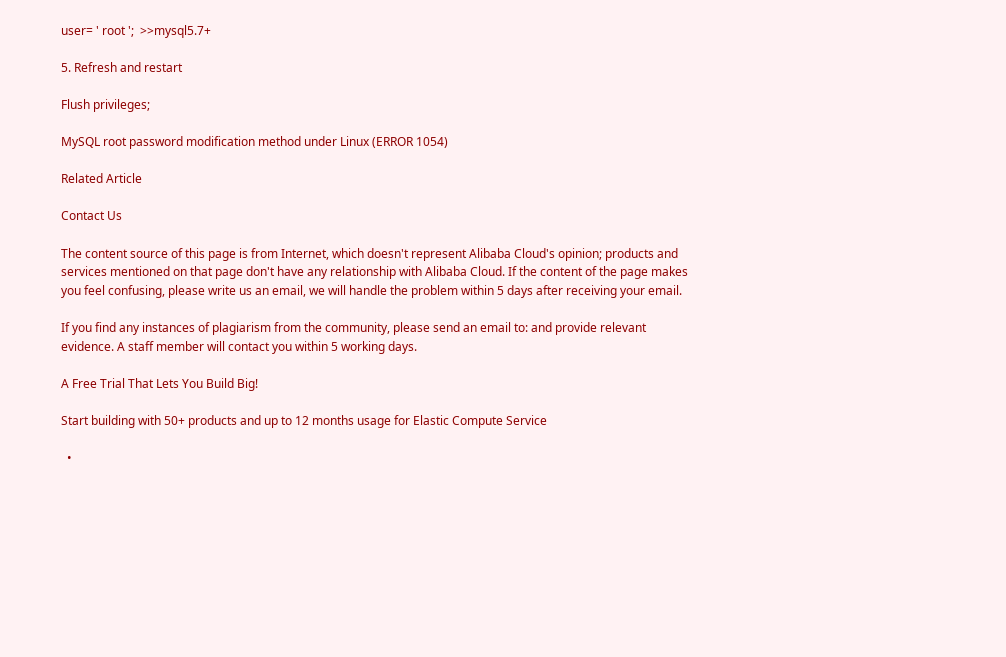user= ' root ';  >>mysql5.7+

5. Refresh and restart

Flush privileges;

MySQL root password modification method under Linux (ERROR 1054)

Related Article

Contact Us

The content source of this page is from Internet, which doesn't represent Alibaba Cloud's opinion; products and services mentioned on that page don't have any relationship with Alibaba Cloud. If the content of the page makes you feel confusing, please write us an email, we will handle the problem within 5 days after receiving your email.

If you find any instances of plagiarism from the community, please send an email to: and provide relevant evidence. A staff member will contact you within 5 working days.

A Free Trial That Lets You Build Big!

Start building with 50+ products and up to 12 months usage for Elastic Compute Service

  •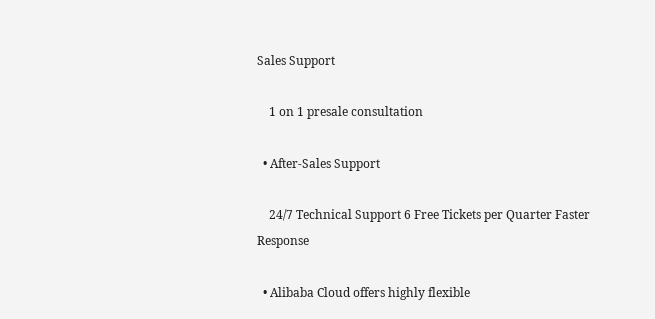Sales Support

    1 on 1 presale consultation

  • After-Sales Support

    24/7 Technical Support 6 Free Tickets per Quarter Faster Response

  • Alibaba Cloud offers highly flexible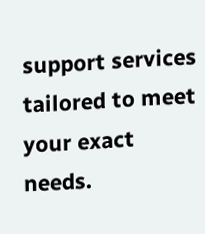support services tailored to meet your exact needs.